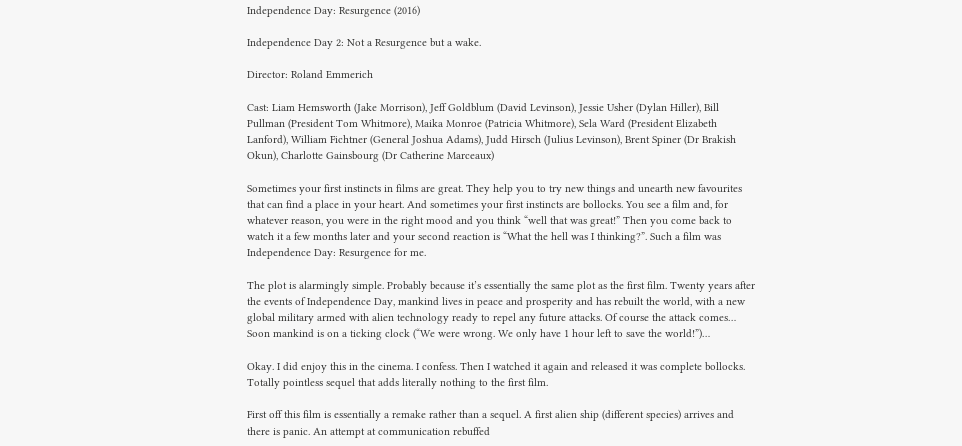Independence Day: Resurgence (2016)

Independence Day 2: Not a Resurgence but a wake.

Director: Roland Emmerich

Cast: Liam Hemsworth (Jake Morrison), Jeff Goldblum (David Levinson), Jessie Usher (Dylan Hiller), Bill Pullman (President Tom Whitmore), Maika Monroe (Patricia Whitmore), Sela Ward (President Elizabeth Lanford), William Fichtner (General Joshua Adams), Judd Hirsch (Julius Levinson), Brent Spiner (Dr Brakish Okun), Charlotte Gainsbourg (Dr Catherine Marceaux)

Sometimes your first instincts in films are great. They help you to try new things and unearth new favourites that can find a place in your heart. And sometimes your first instincts are bollocks. You see a film and, for whatever reason, you were in the right mood and you think “well that was great!” Then you come back to watch it a few months later and your second reaction is “What the hell was I thinking?”. Such a film was Independence Day: Resurgence for me.

The plot is alarmingly simple. Probably because it’s essentially the same plot as the first film. Twenty years after the events of Independence Day, mankind lives in peace and prosperity and has rebuilt the world, with a new global military armed with alien technology ready to repel any future attacks. Of course the attack comes… Soon mankind is on a ticking clock (“We were wrong. We only have 1 hour left to save the world!”)…

Okay. I did enjoy this in the cinema. I confess. Then I watched it again and released it was complete bollocks. Totally pointless sequel that adds literally nothing to the first film.

First off this film is essentially a remake rather than a sequel. A first alien ship (different species) arrives and there is panic. An attempt at communication rebuffed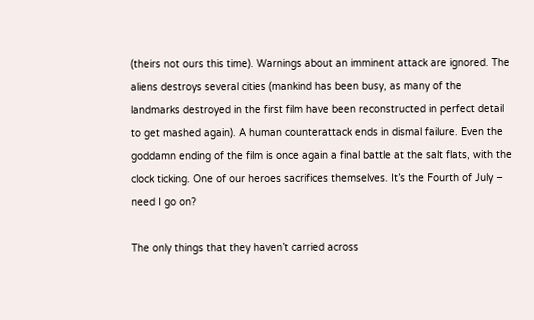(theirs not ours this time). Warnings about an imminent attack are ignored. The aliens destroys several cities (mankind has been busy, as many of the landmarks destroyed in the first film have been reconstructed in perfect detail to get mashed again). A human counterattack ends in dismal failure. Even the goddamn ending of the film is once again a final battle at the salt flats, with the clock ticking. One of our heroes sacrifices themselves. It’s the Fourth of July – need I go on?

The only things that they haven’t carried across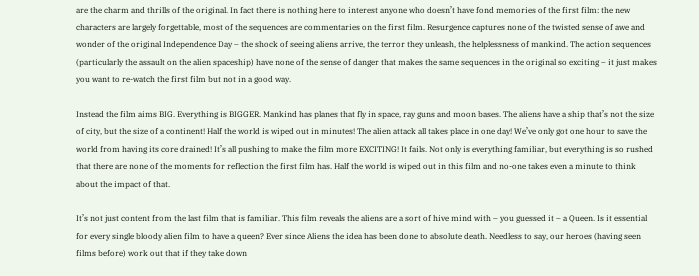are the charm and thrills of the original. In fact there is nothing here to interest anyone who doesn’t have fond memories of the first film: the new characters are largely forgettable, most of the sequences are commentaries on the first film. Resurgence captures none of the twisted sense of awe and wonder of the original Independence Day – the shock of seeing aliens arrive, the terror they unleash, the helplessness of mankind. The action sequences (particularly the assault on the alien spaceship) have none of the sense of danger that makes the same sequences in the original so exciting – it just makes you want to re-watch the first film but not in a good way.

Instead the film aims BIG. Everything is BIGGER. Mankind has planes that fly in space, ray guns and moon bases. The aliens have a ship that’s not the size of city, but the size of a continent! Half the world is wiped out in minutes! The alien attack all takes place in one day! We’ve only got one hour to save the world from having its core drained! It’s all pushing to make the film more EXCITING! It fails. Not only is everything familiar, but everything is so rushed that there are none of the moments for reflection the first film has. Half the world is wiped out in this film and no-one takes even a minute to think about the impact of that.

It’s not just content from the last film that is familiar. This film reveals the aliens are a sort of hive mind with – you guessed it – a Queen. Is it essential for every single bloody alien film to have a queen? Ever since Aliens the idea has been done to absolute death. Needless to say, our heroes (having seen films before) work out that if they take down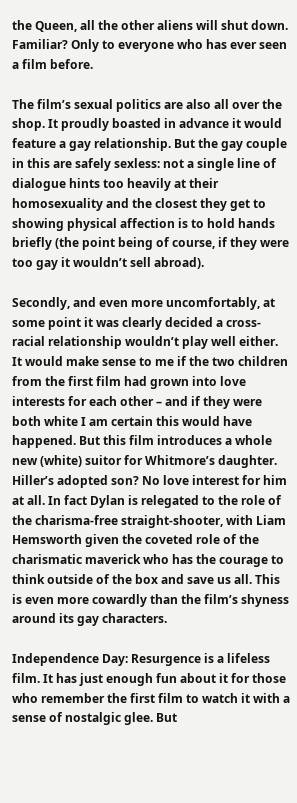the Queen, all the other aliens will shut down. Familiar? Only to everyone who has ever seen a film before.

The film’s sexual politics are also all over the shop. It proudly boasted in advance it would feature a gay relationship. But the gay couple in this are safely sexless: not a single line of dialogue hints too heavily at their homosexuality and the closest they get to showing physical affection is to hold hands briefly (the point being of course, if they were too gay it wouldn’t sell abroad).

Secondly, and even more uncomfortably, at some point it was clearly decided a cross-racial relationship wouldn’t play well either. It would make sense to me if the two children from the first film had grown into love interests for each other – and if they were both white I am certain this would have happened. But this film introduces a whole new (white) suitor for Whitmore’s daughter. Hiller’s adopted son? No love interest for him at all. In fact Dylan is relegated to the role of the charisma-free straight-shooter, with Liam Hemsworth given the coveted role of the charismatic maverick who has the courage to think outside of the box and save us all. This is even more cowardly than the film’s shyness around its gay characters.

Independence Day: Resurgence is a lifeless film. It has just enough fun about it for those who remember the first film to watch it with a sense of nostalgic glee. But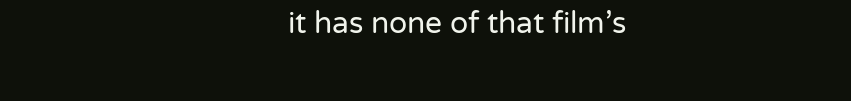it has none of that film’s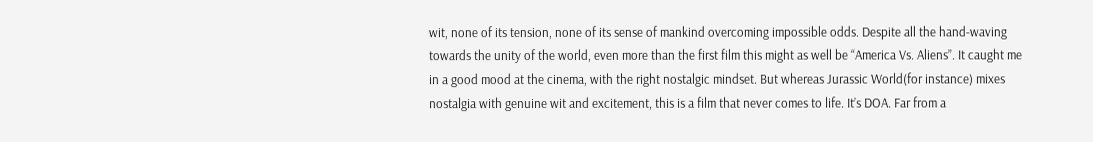wit, none of its tension, none of its sense of mankind overcoming impossible odds. Despite all the hand-waving towards the unity of the world, even more than the first film this might as well be “America Vs. Aliens”. It caught me in a good mood at the cinema, with the right nostalgic mindset. But whereas Jurassic World(for instance) mixes nostalgia with genuine wit and excitement, this is a film that never comes to life. It’s DOA. Far from a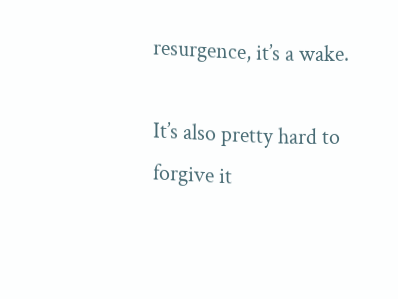resurgence, it’s a wake.

It’s also pretty hard to forgive it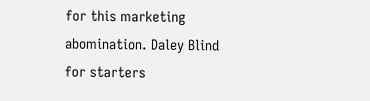for this marketing abomination. Daley Blind for starters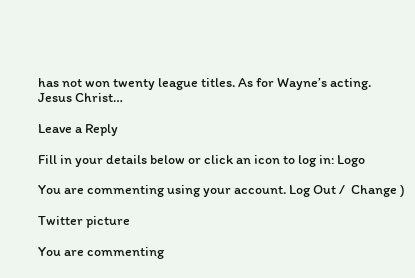has not won twenty league titles. As for Wayne’s acting. Jesus Christ…

Leave a Reply

Fill in your details below or click an icon to log in: Logo

You are commenting using your account. Log Out /  Change )

Twitter picture

You are commenting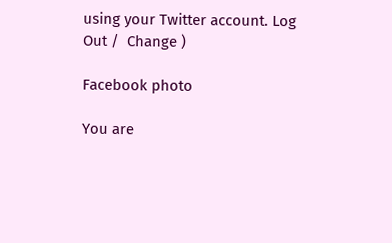using your Twitter account. Log Out /  Change )

Facebook photo

You are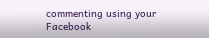commenting using your Facebook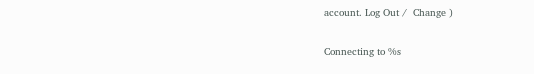account. Log Out /  Change )

Connecting to %s